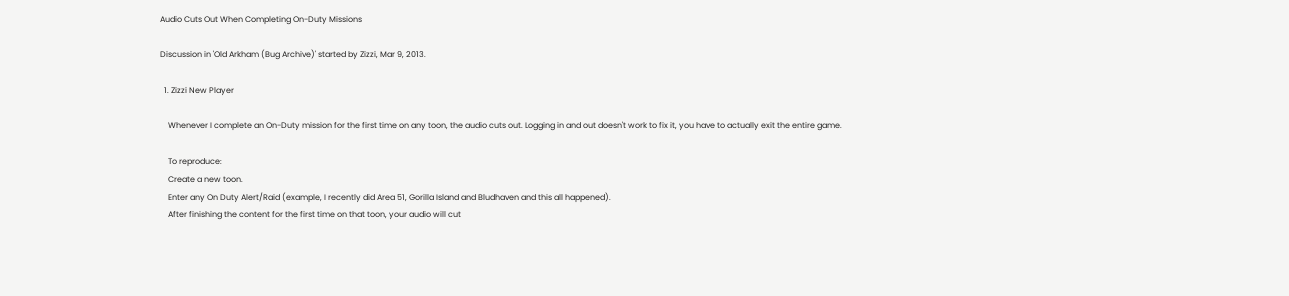Audio Cuts Out When Completing On-Duty Missions

Discussion in 'Old Arkham (Bug Archive)' started by Zizzi, Mar 9, 2013.

  1. Zizzi New Player

    Whenever I complete an On-Duty mission for the first time on any toon, the audio cuts out. Logging in and out doesn't work to fix it, you have to actually exit the entire game.

    To reproduce:
    Create a new toon.
    Enter any On Duty Alert/Raid (example, I recently did Area 51, Gorilla Island and Bludhaven and this all happened).
    After finishing the content for the first time on that toon, your audio will cut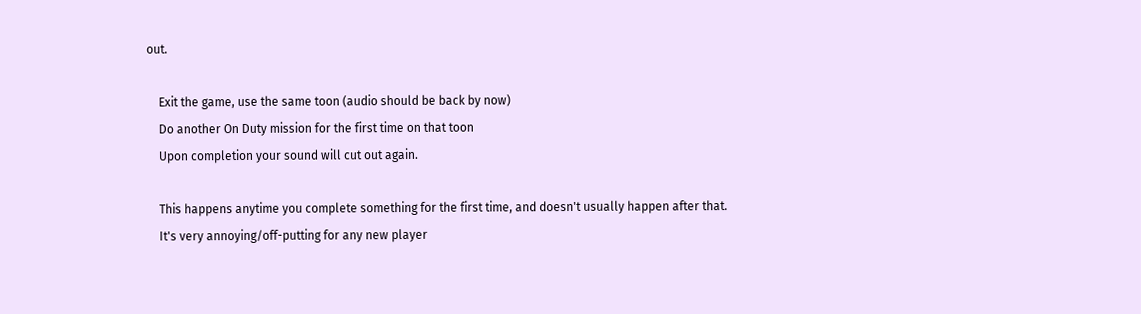out.

    Exit the game, use the same toon (audio should be back by now)
    Do another On Duty mission for the first time on that toon
    Upon completion your sound will cut out again.

    This happens anytime you complete something for the first time, and doesn't usually happen after that.
    It's very annoying/off-putting for any new player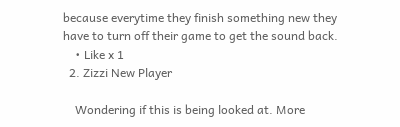because everytime they finish something new they have to turn off their game to get the sound back.
    • Like x 1
  2. Zizzi New Player

    Wondering if this is being looked at. More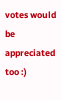votes would be appreciated too :)